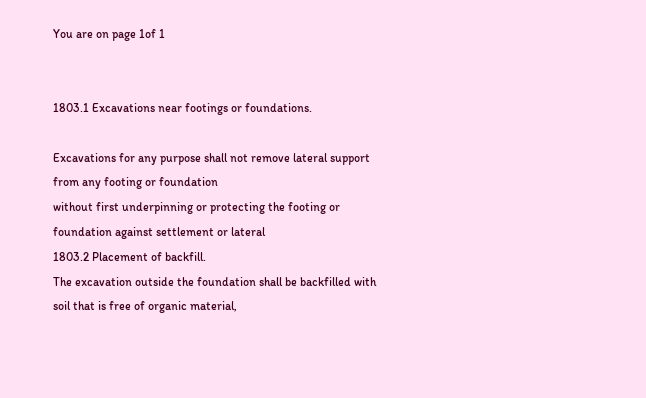You are on page 1of 1


1803.1 Excavations near footings or foundations.

Excavations for any purpose shall not remove lateral support from any footing or foundation
without first underpinning or protecting the footing or foundation against settlement or lateral
1803.2 Placement of backfill.
The excavation outside the foundation shall be backfilled with soil that is free of organic material,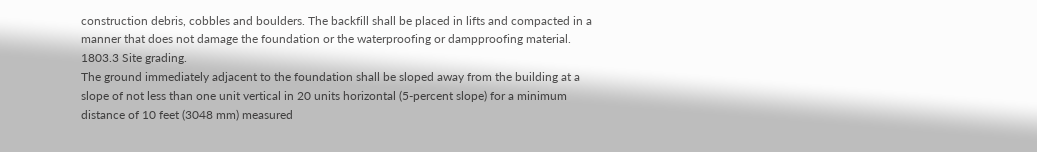construction debris, cobbles and boulders. The backfill shall be placed in lifts and compacted in a
manner that does not damage the foundation or the waterproofing or dampproofing material.
1803.3 Site grading.
The ground immediately adjacent to the foundation shall be sloped away from the building at a
slope of not less than one unit vertical in 20 units horizontal (5-percent slope) for a minimum
distance of 10 feet (3048 mm) measured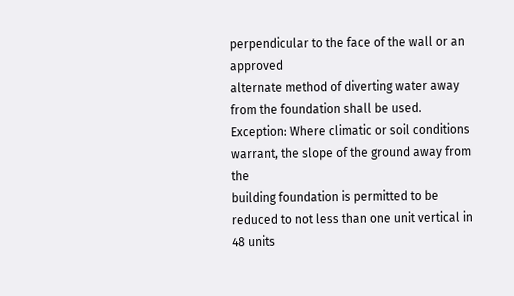perpendicular to the face of the wall or an approved
alternate method of diverting water away from the foundation shall be used.
Exception: Where climatic or soil conditions warrant, the slope of the ground away from the
building foundation is permitted to be reduced to not less than one unit vertical in 48 units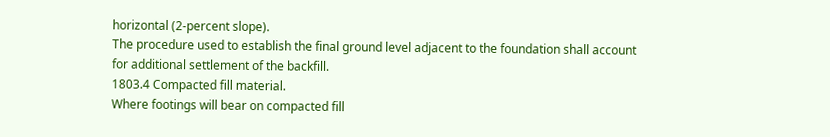horizontal (2-percent slope).
The procedure used to establish the final ground level adjacent to the foundation shall account
for additional settlement of the backfill.
1803.4 Compacted fill material.
Where footings will bear on compacted fill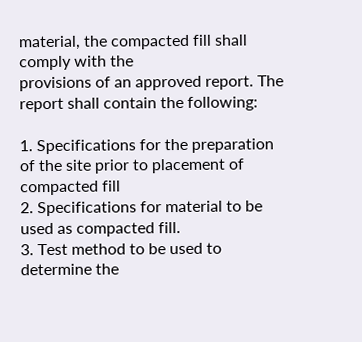material, the compacted fill shall comply with the
provisions of an approved report. The report shall contain the following:

1. Specifications for the preparation of the site prior to placement of compacted fill
2. Specifications for material to be used as compacted fill.
3. Test method to be used to determine the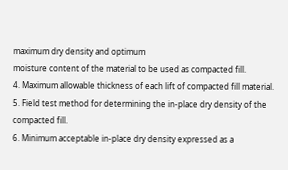maximum dry density and optimum
moisture content of the material to be used as compacted fill.
4. Maximum allowable thickness of each lift of compacted fill material.
5. Field test method for determining the in-place dry density of the compacted fill.
6. Minimum acceptable in-place dry density expressed as a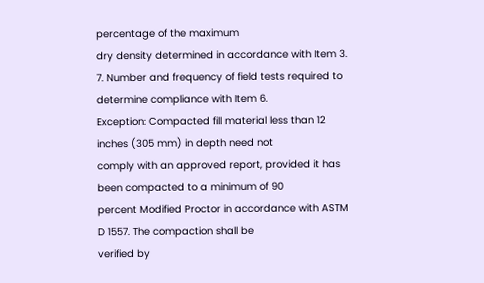percentage of the maximum
dry density determined in accordance with Item 3.
7. Number and frequency of field tests required to determine compliance with Item 6.
Exception: Compacted fill material less than 12 inches (305 mm) in depth need not
comply with an approved report, provided it has been compacted to a minimum of 90
percent Modified Proctor in accordance with ASTM D 1557. The compaction shall be
verified by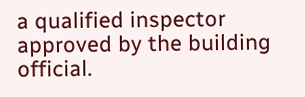a qualified inspector approved by the building official.